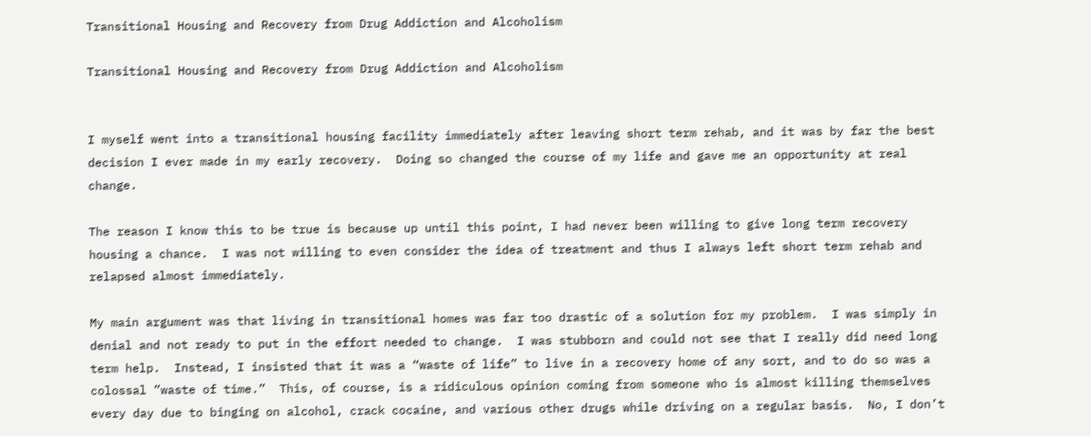Transitional Housing and Recovery from Drug Addiction and Alcoholism

Transitional Housing and Recovery from Drug Addiction and Alcoholism


I myself went into a transitional housing facility immediately after leaving short term rehab, and it was by far the best decision I ever made in my early recovery.  Doing so changed the course of my life and gave me an opportunity at real change.

The reason I know this to be true is because up until this point, I had never been willing to give long term recovery housing a chance.  I was not willing to even consider the idea of treatment and thus I always left short term rehab and relapsed almost immediately.

My main argument was that living in transitional homes was far too drastic of a solution for my problem.  I was simply in denial and not ready to put in the effort needed to change.  I was stubborn and could not see that I really did need long term help.  Instead, I insisted that it was a “waste of life” to live in a recovery home of any sort, and to do so was a colossal ”waste of time.”  This, of course, is a ridiculous opinion coming from someone who is almost killing themselves every day due to binging on alcohol, crack cocaine, and various other drugs while driving on a regular basis.  No, I don’t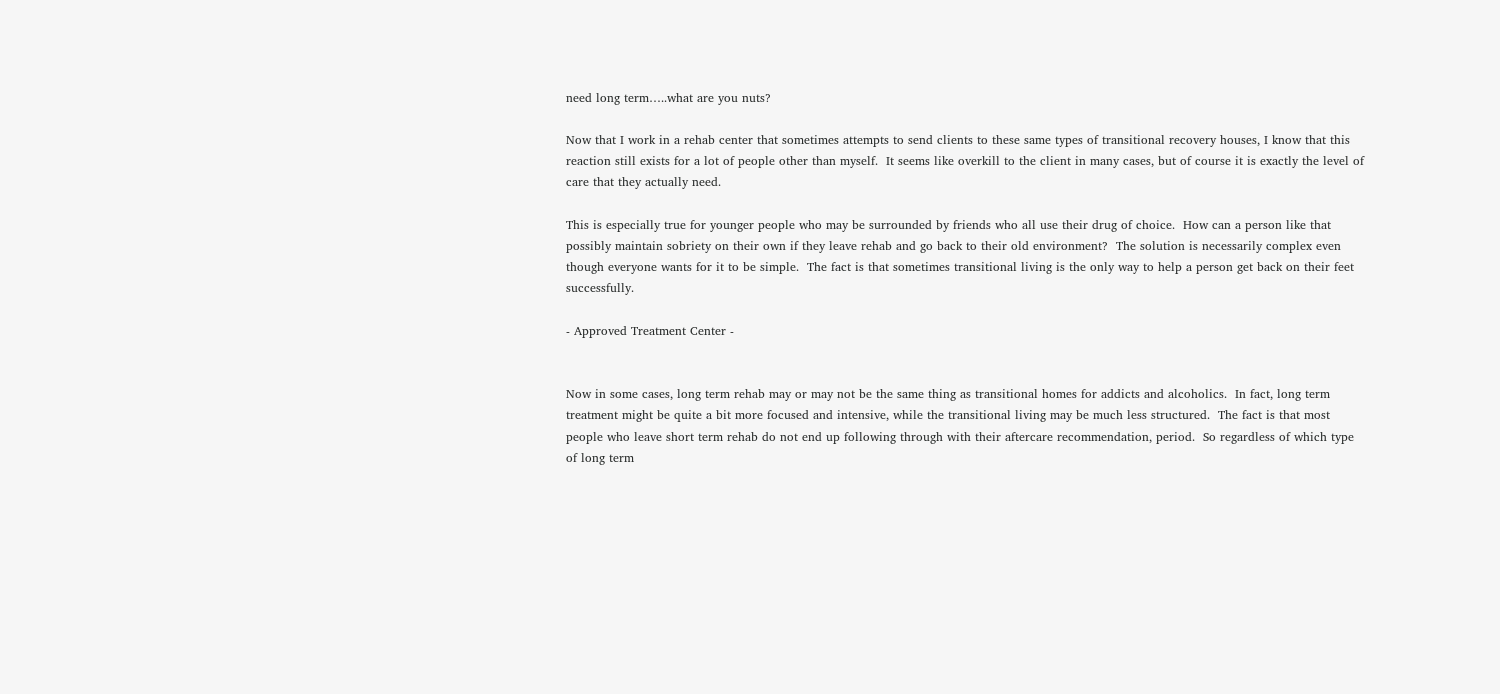need long term…..what are you nuts?

Now that I work in a rehab center that sometimes attempts to send clients to these same types of transitional recovery houses, I know that this reaction still exists for a lot of people other than myself.  It seems like overkill to the client in many cases, but of course it is exactly the level of care that they actually need.

This is especially true for younger people who may be surrounded by friends who all use their drug of choice.  How can a person like that possibly maintain sobriety on their own if they leave rehab and go back to their old environment?  The solution is necessarily complex even though everyone wants for it to be simple.  The fact is that sometimes transitional living is the only way to help a person get back on their feet successfully.

- Approved Treatment Center -


Now in some cases, long term rehab may or may not be the same thing as transitional homes for addicts and alcoholics.  In fact, long term treatment might be quite a bit more focused and intensive, while the transitional living may be much less structured.  The fact is that most people who leave short term rehab do not end up following through with their aftercare recommendation, period.  So regardless of which type of long term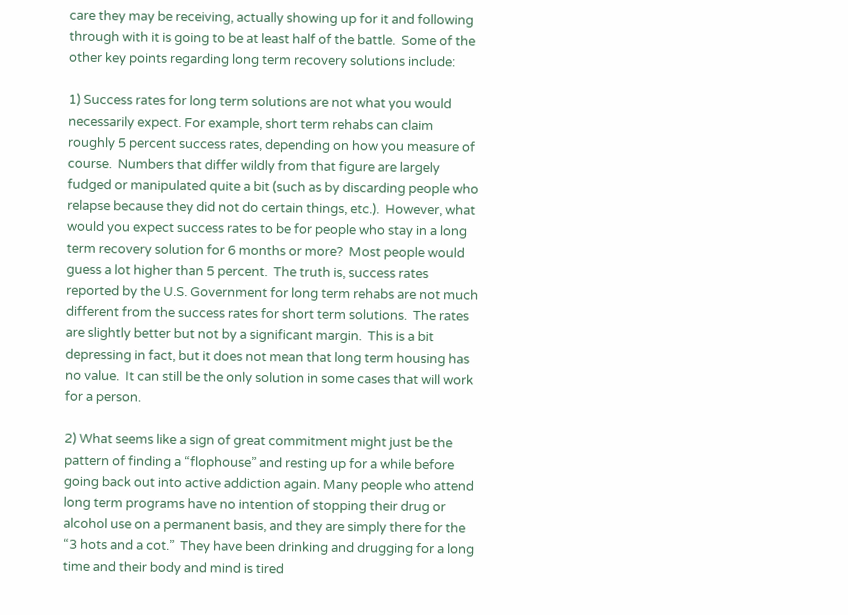care they may be receiving, actually showing up for it and following through with it is going to be at least half of the battle.  Some of the other key points regarding long term recovery solutions include:

1) Success rates for long term solutions are not what you would necessarily expect. For example, short term rehabs can claim roughly 5 percent success rates, depending on how you measure of course.  Numbers that differ wildly from that figure are largely fudged or manipulated quite a bit (such as by discarding people who relapse because they did not do certain things, etc.).  However, what would you expect success rates to be for people who stay in a long term recovery solution for 6 months or more?  Most people would guess a lot higher than 5 percent.  The truth is, success rates reported by the U.S. Government for long term rehabs are not much different from the success rates for short term solutions.  The rates are slightly better but not by a significant margin.  This is a bit depressing in fact, but it does not mean that long term housing has no value.  It can still be the only solution in some cases that will work for a person.

2) What seems like a sign of great commitment might just be the pattern of finding a “flophouse” and resting up for a while before going back out into active addiction again. Many people who attend long term programs have no intention of stopping their drug or alcohol use on a permanent basis, and they are simply there for the “3 hots and a cot.”  They have been drinking and drugging for a long time and their body and mind is tired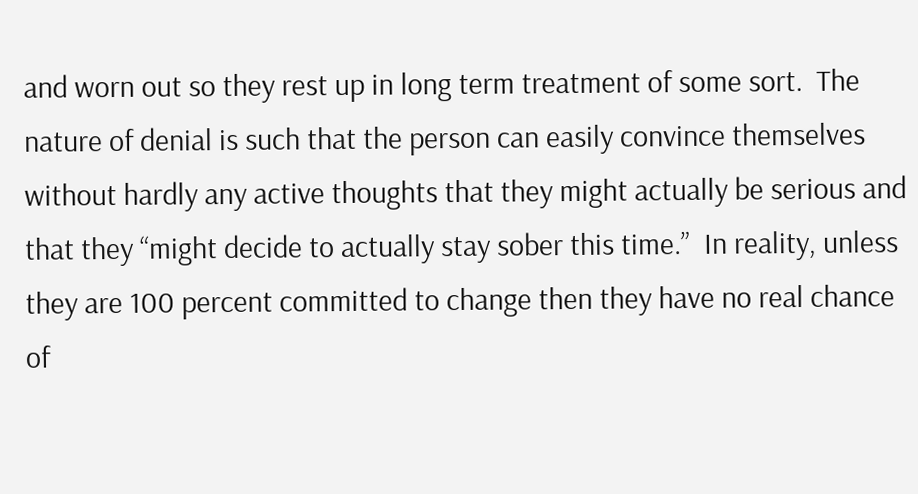and worn out so they rest up in long term treatment of some sort.  The nature of denial is such that the person can easily convince themselves without hardly any active thoughts that they might actually be serious and that they “might decide to actually stay sober this time.”  In reality, unless they are 100 percent committed to change then they have no real chance of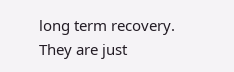long term recovery.  They are just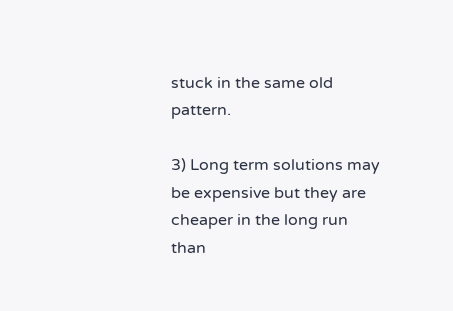stuck in the same old pattern.

3) Long term solutions may be expensive but they are cheaper in the long run than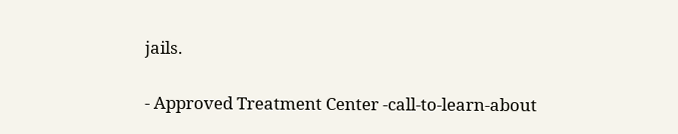jails.

- Approved Treatment Center -call-to-learn-about